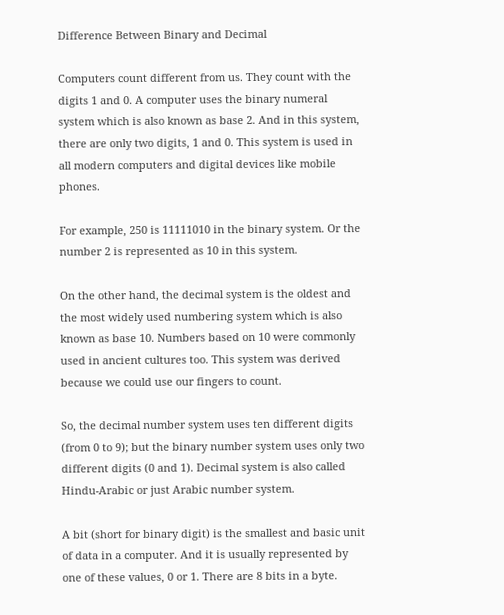Difference Between Binary and Decimal

Computers count different from us. They count with the digits 1 and 0. A computer uses the binary numeral system which is also known as base 2. And in this system, there are only two digits, 1 and 0. This system is used in all modern computers and digital devices like mobile phones.

For example, 250 is 11111010 in the binary system. Or the number 2 is represented as 10 in this system.

On the other hand, the decimal system is the oldest and the most widely used numbering system which is also known as base 10. Numbers based on 10 were commonly used in ancient cultures too. This system was derived because we could use our fingers to count.

So, the decimal number system uses ten different digits (from 0 to 9); but the binary number system uses only two different digits (0 and 1). Decimal system is also called Hindu-Arabic or just Arabic number system.

A bit (short for binary digit) is the smallest and basic unit of data in a computer. And it is usually represented by one of these values, 0 or 1. There are 8 bits in a byte.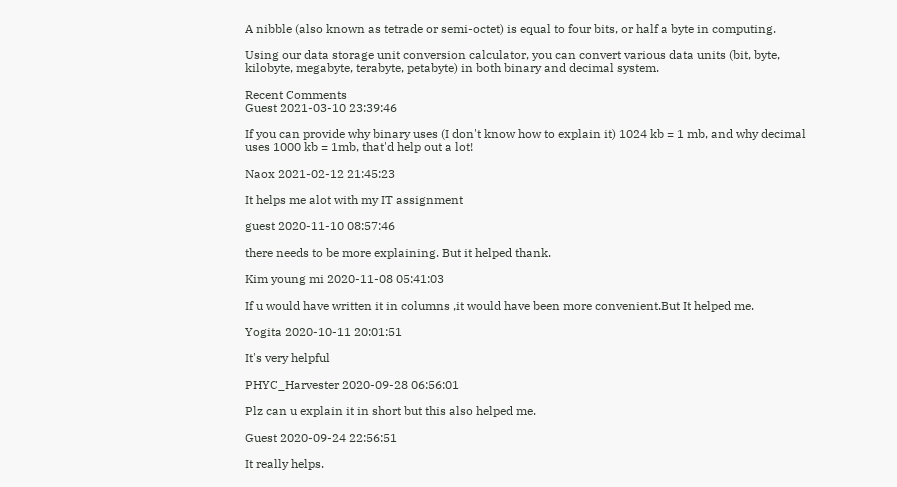A nibble (also known as tetrade or semi-octet) is equal to four bits, or half a byte in computing.

Using our data storage unit conversion calculator, you can convert various data units (bit, byte, kilobyte, megabyte, terabyte, petabyte) in both binary and decimal system.

Recent Comments
Guest 2021-03-10 23:39:46

If you can provide why binary uses (I don't know how to explain it) 1024 kb = 1 mb, and why decimal uses 1000 kb = 1mb, that'd help out a lot!

Naox 2021-02-12 21:45:23

It helps me alot with my IT assignment

guest 2020-11-10 08:57:46

there needs to be more explaining. But it helped thank.

Kim young mi 2020-11-08 05:41:03

If u would have written it in columns ,it would have been more convenient.But It helped me.

Yogita 2020-10-11 20:01:51

It's very helpful

PHYC_Harvester 2020-09-28 06:56:01

Plz can u explain it in short but this also helped me.

Guest 2020-09-24 22:56:51

It really helps.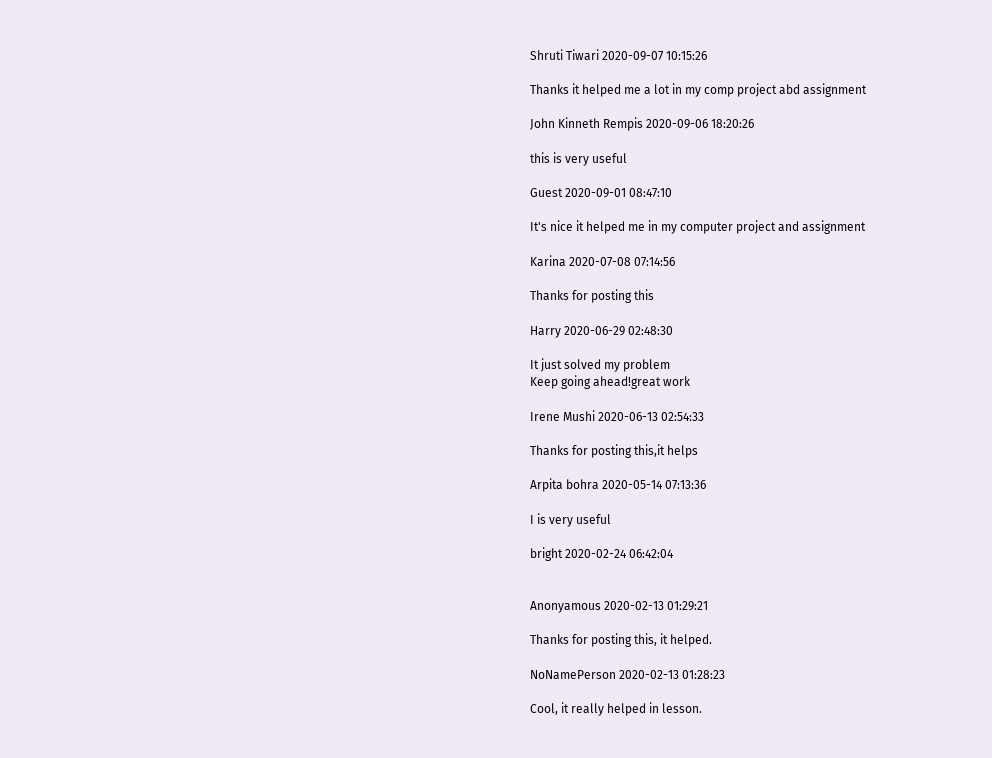Shruti Tiwari 2020-09-07 10:15:26

Thanks it helped me a lot in my comp project abd assignment

John Kinneth Rempis 2020-09-06 18:20:26

this is very useful

Guest 2020-09-01 08:47:10

It's nice it helped me in my computer project and assignment

Karina 2020-07-08 07:14:56

Thanks for posting this

Harry 2020-06-29 02:48:30

It just solved my problem
Keep going ahead!great work

Irene Mushi 2020-06-13 02:54:33

Thanks for posting this,it helps

Arpita bohra 2020-05-14 07:13:36

I is very useful

bright 2020-02-24 06:42:04


Anonyamous 2020-02-13 01:29:21

Thanks for posting this, it helped.

NoNamePerson 2020-02-13 01:28:23

Cool, it really helped in lesson.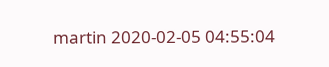martin 2020-02-05 04:55:04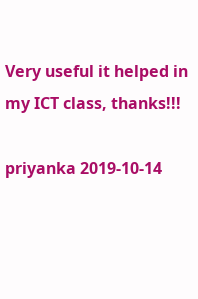Very useful it helped in my ICT class, thanks!!!

priyanka 2019-10-14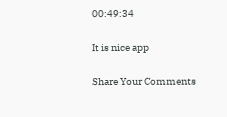00:49:34

It is nice app

Share Your Comments